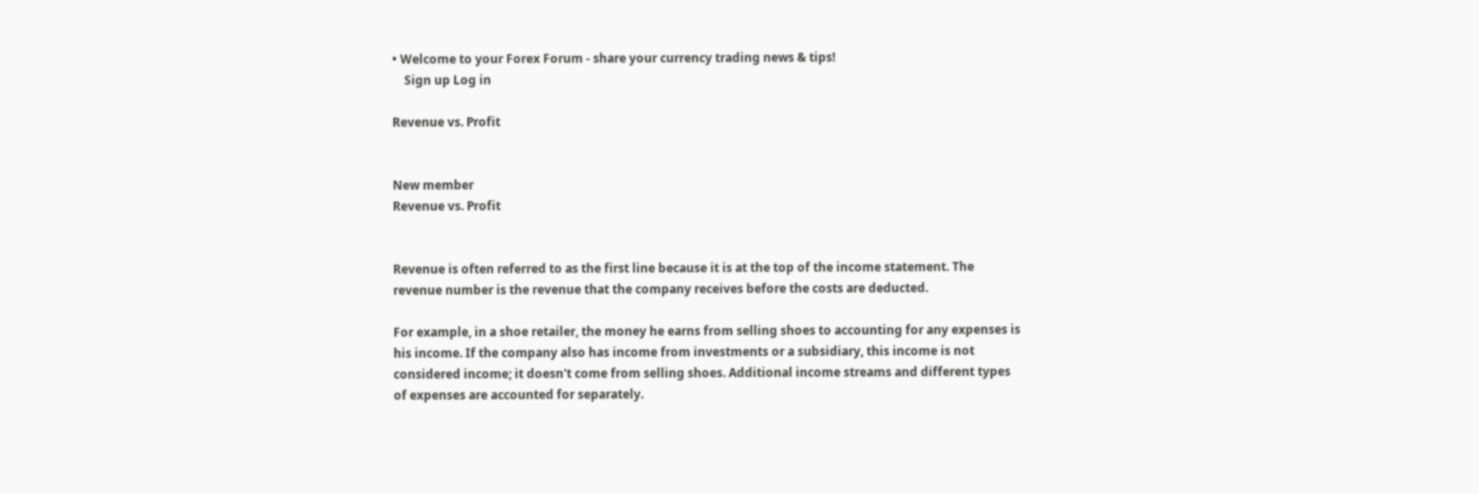• Welcome to your Forex Forum - share your currency trading news & tips!
    Sign up Log in

Revenue vs. Profit


New member
Revenue vs. Profit


Revenue is often referred to as the first line because it is at the top of the income statement. The revenue number is the revenue that the company receives before the costs are deducted.

For example, in a shoe retailer, the money he earns from selling shoes to accounting for any expenses is his income. If the company also has income from investments or a subsidiary, this income is not considered income; it doesn't come from selling shoes. Additional income streams and different types of expenses are accounted for separately.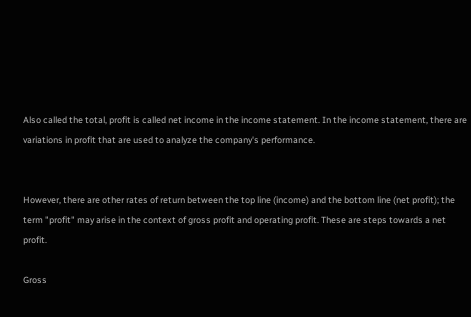Also called the total, profit is called net income in the income statement. In the income statement, there are variations in profit that are used to analyze the company's performance.


However, there are other rates of return between the top line (income) and the bottom line (net profit); the term "profit" may arise in the context of gross profit and operating profit. These are steps towards a net profit.

Gross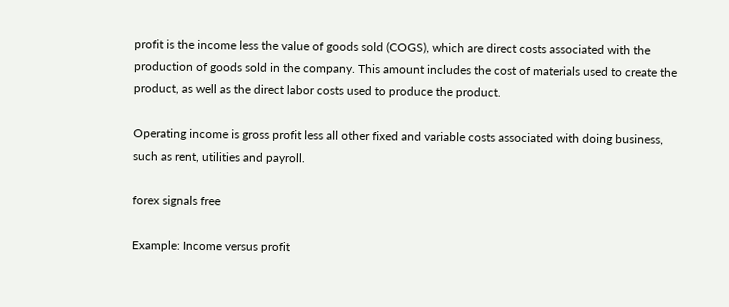profit is the income less the value of goods sold (COGS), which are direct costs associated with the production of goods sold in the company. This amount includes the cost of materials used to create the product, as well as the direct labor costs used to produce the product.

Operating income is gross profit less all other fixed and variable costs associated with doing business, such as rent, utilities and payroll.

forex signals free

Example: Income versus profit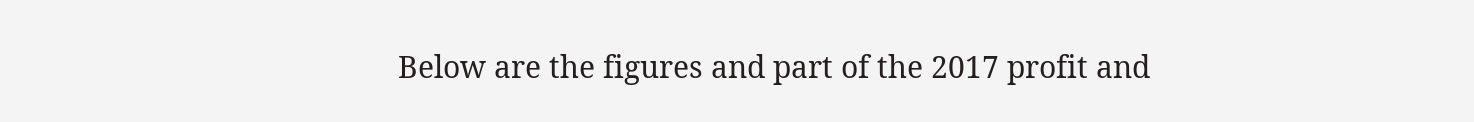Below are the figures and part of the 2017 profit and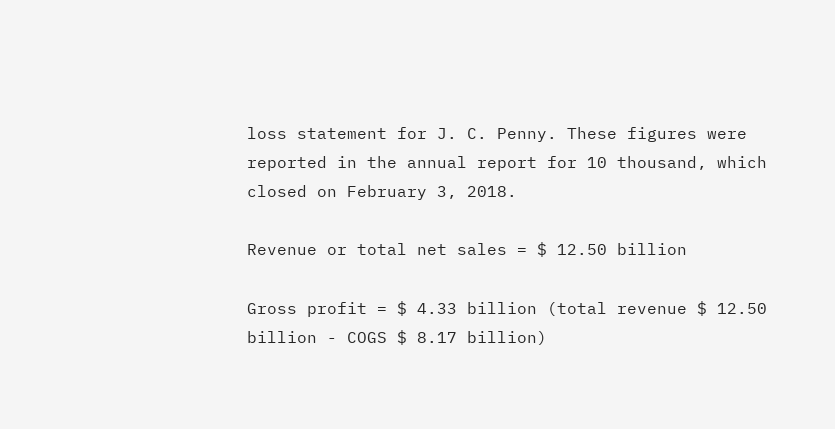loss statement for J. C. Penny. These figures were reported in the annual report for 10 thousand, which closed on February 3, 2018.

Revenue or total net sales = $ 12.50 billion

Gross profit = $ 4.33 billion (total revenue $ 12.50 billion - COGS $ 8.17 billion)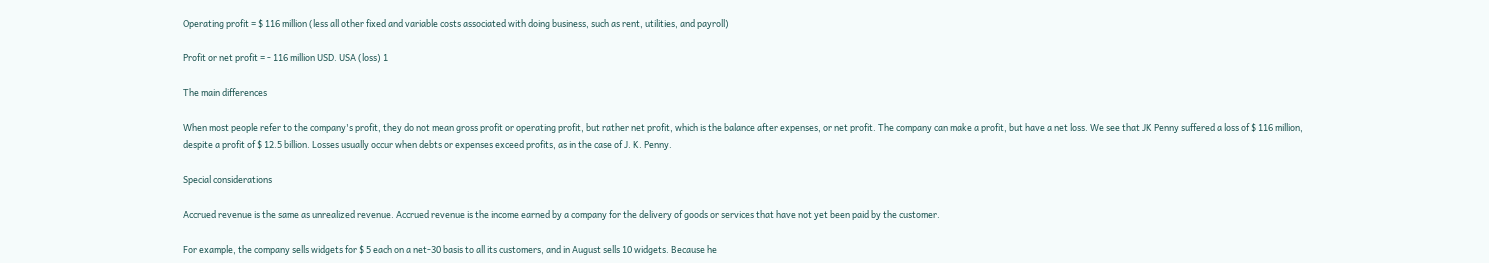Operating profit = $ 116 million (less all other fixed and variable costs associated with doing business, such as rent, utilities, and payroll)

Profit or net profit = - 116 million USD. USA (loss) 1

The main differences

When most people refer to the company's profit, they do not mean gross profit or operating profit, but rather net profit, which is the balance after expenses, or net profit. The company can make a profit, but have a net loss. We see that JK Penny suffered a loss of $ 116 million, despite a profit of $ 12.5 billion. Losses usually occur when debts or expenses exceed profits, as in the case of J. K. Penny.

Special considerations

Accrued revenue is the same as unrealized revenue. Accrued revenue is the income earned by a company for the delivery of goods or services that have not yet been paid by the customer.

For example, the company sells widgets for $ 5 each on a net-30 basis to all its customers, and in August sells 10 widgets. Because he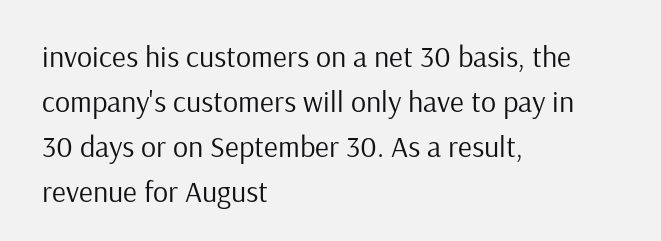invoices his customers on a net 30 basis, the company's customers will only have to pay in 30 days or on September 30. As a result, revenue for August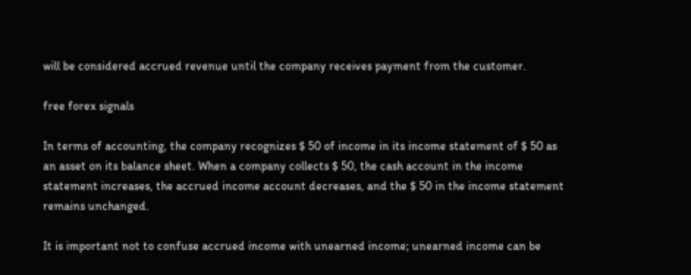will be considered accrued revenue until the company receives payment from the customer.

free forex signals

In terms of accounting, the company recognizes $ 50 of income in its income statement of $ 50 as an asset on its balance sheet. When a company collects $ 50, the cash account in the income statement increases, the accrued income account decreases, and the $ 50 in the income statement remains unchanged.

It is important not to confuse accrued income with unearned income; unearned income can be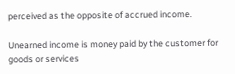perceived as the opposite of accrued income.

Unearned income is money paid by the customer for goods or services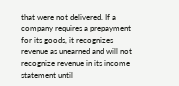that were not delivered. If a company requires a prepayment for its goods, it recognizes revenue as unearned and will not recognize revenue in its income statement until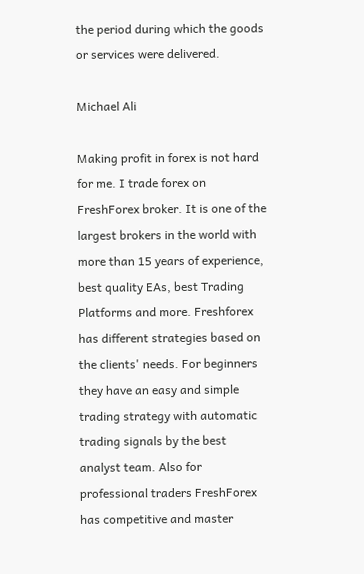the period during which the goods or services were delivered.

Michael Ali

Making profit in forex is not hard for me. I trade forex on FreshForex broker. It is one of the largest brokers in the world with more than 15 years of experience, best quality EAs, best Trading Platforms and more. Freshforex has different strategies based on the clients' needs. For beginners they have an easy and simple trading strategy with automatic trading signals by the best analyst team. Also for professional traders FreshForex has competitive and master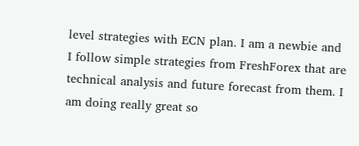level strategies with ECN plan. I am a newbie and I follow simple strategies from FreshForex that are technical analysis and future forecast from them. I am doing really great so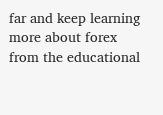far and keep learning more about forex from the educational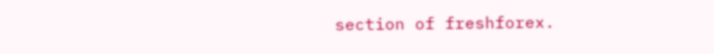section of freshforex.